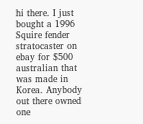hi there. I just bought a 1996 Squire fender stratocaster on ebay for $500 australian that was made in Korea. Anybody out there owned one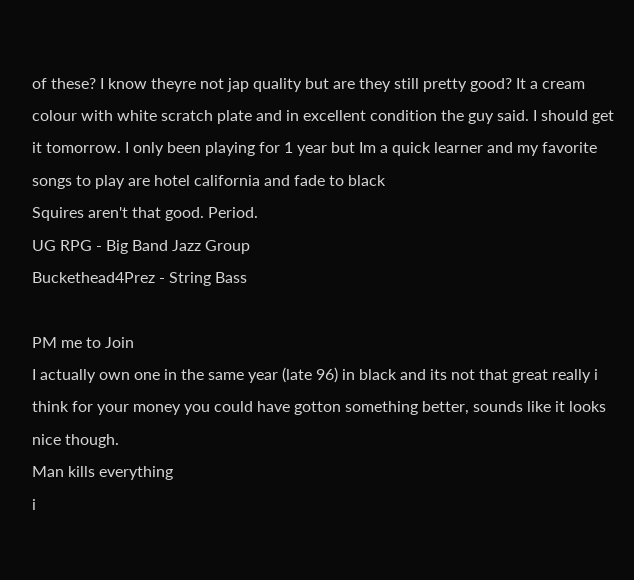of these? I know theyre not jap quality but are they still pretty good? It a cream colour with white scratch plate and in excellent condition the guy said. I should get it tomorrow. I only been playing for 1 year but Im a quick learner and my favorite songs to play are hotel california and fade to black
Squires aren't that good. Period.
UG RPG - Big Band Jazz Group
Buckethead4Prez - String Bass

PM me to Join
I actually own one in the same year (late 96) in black and its not that great really i think for your money you could have gotton something better, sounds like it looks nice though.
Man kills everything
i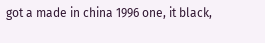got a made in china 1996 one, it black,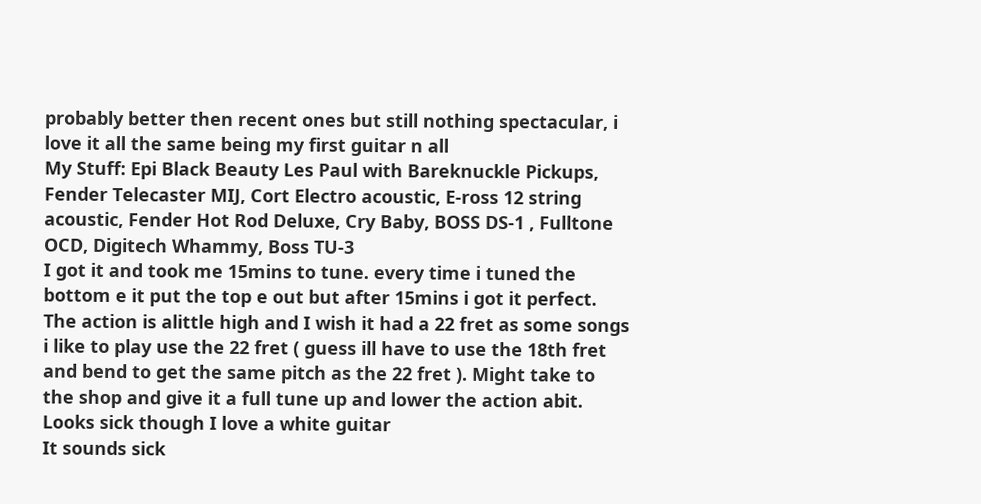probably better then recent ones but still nothing spectacular, i love it all the same being my first guitar n all
My Stuff: Epi Black Beauty Les Paul with Bareknuckle Pickups, Fender Telecaster MIJ, Cort Electro acoustic, E-ross 12 string acoustic, Fender Hot Rod Deluxe, Cry Baby, BOSS DS-1 , Fulltone OCD, Digitech Whammy, Boss TU-3
I got it and took me 15mins to tune. every time i tuned the bottom e it put the top e out but after 15mins i got it perfect. The action is alittle high and I wish it had a 22 fret as some songs i like to play use the 22 fret ( guess ill have to use the 18th fret and bend to get the same pitch as the 22 fret ). Might take to the shop and give it a full tune up and lower the action abit. Looks sick though I love a white guitar
It sounds sick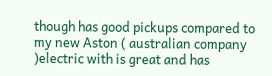though has good pickups compared to my new Aston ( australian company )electric with is great and has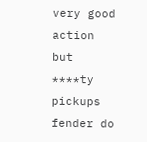very good action but ****ty pickups
fender do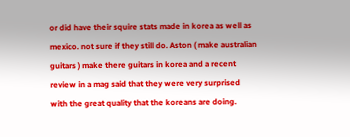or did have their squire stats made in korea as well as mexico. not sure if they still do. Aston ( make australian guitars ) make there guitars in korea and a recent review in a mag said that they were very surprised with the great quality that the koreans are doing.